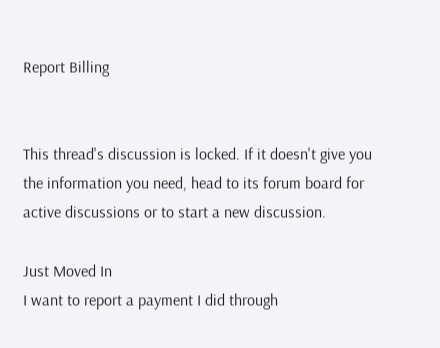Report Billing


This thread's discussion is locked. If it doesn't give you the information you need, head to its forum board for active discussions or to start a new discussion.

Just Moved In
I want to report a payment I did through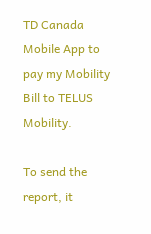TD Canada Mobile App to pay my Mobility Bill to TELUS Mobility.

To send the report, it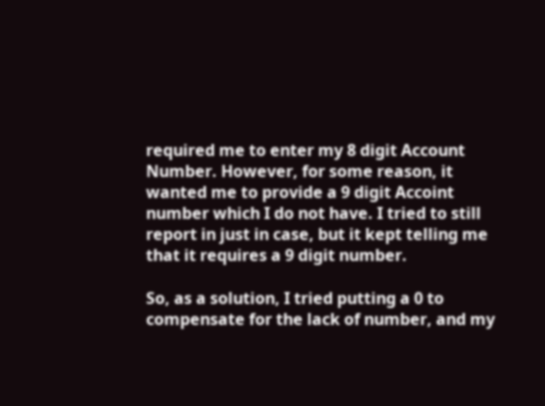required me to enter my 8 digit Account Number. However, for some reason, it wanted me to provide a 9 digit Accoint number which I do not have. I tried to still report in just in case, but it kept telling me that it requires a 9 digit number.

So, as a solution, I tried putting a 0 to compensate for the lack of number, and my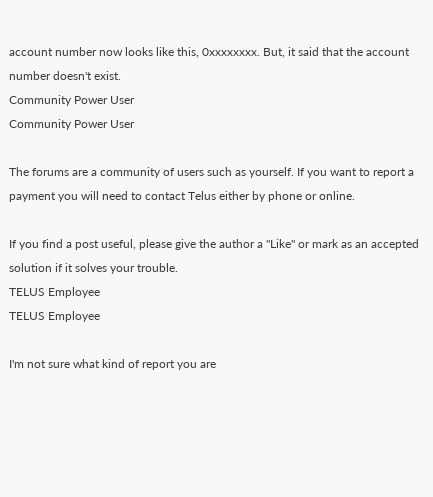account number now looks like this, 0xxxxxxxx. But, it said that the account number doesn't exist.
Community Power User
Community Power User

The forums are a community of users such as yourself. If you want to report a payment you will need to contact Telus either by phone or online.

If you find a post useful, please give the author a "Like" or mark as an accepted solution if it solves your trouble.
TELUS Employee
TELUS Employee

I'm not sure what kind of report you are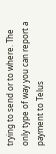trying to send or to where. The only type of way you can report a payment to Telus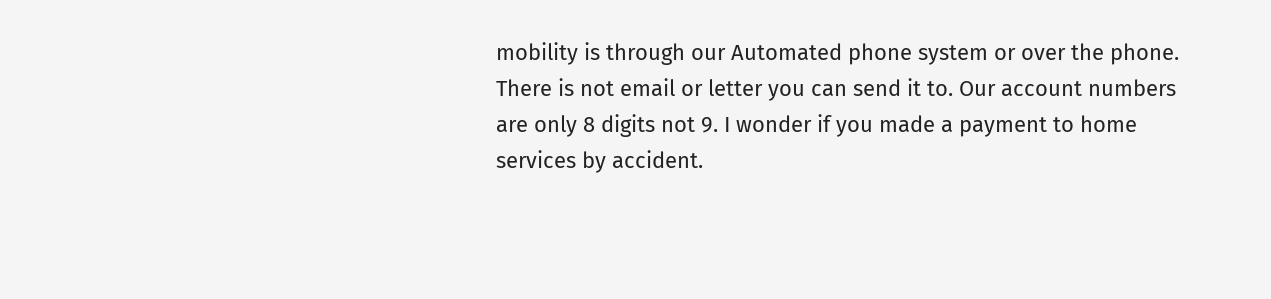mobility is through our Automated phone system or over the phone. There is not email or letter you can send it to. Our account numbers are only 8 digits not 9. I wonder if you made a payment to home services by accident.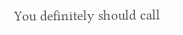You definitely should call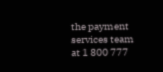the payment services team at 1 800 777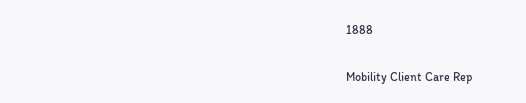1888

Mobility Client Care Rep